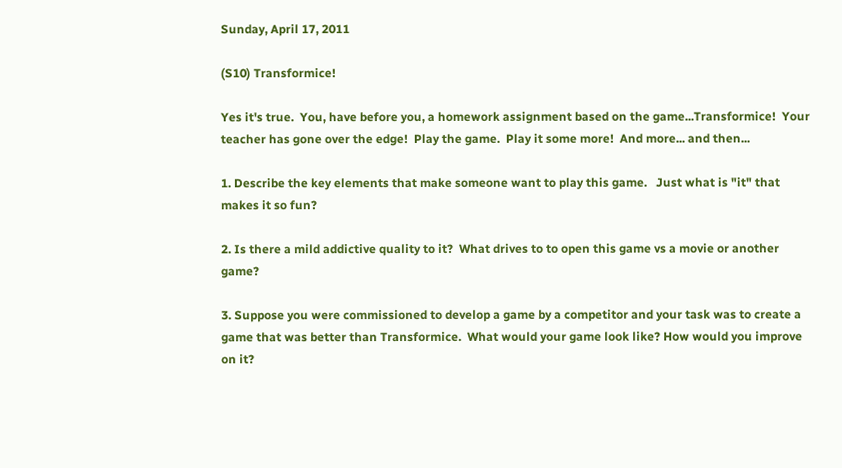Sunday, April 17, 2011

(S10) Transformice!

Yes it's true.  You, have before you, a homework assignment based on the game...Transformice!  Your teacher has gone over the edge!  Play the game.  Play it some more!  And more... and then...

1. Describe the key elements that make someone want to play this game.   Just what is "it" that makes it so fun?

2. Is there a mild addictive quality to it?  What drives to to open this game vs a movie or another game?

3. Suppose you were commissioned to develop a game by a competitor and your task was to create a game that was better than Transformice.  What would your game look like? How would you improve on it?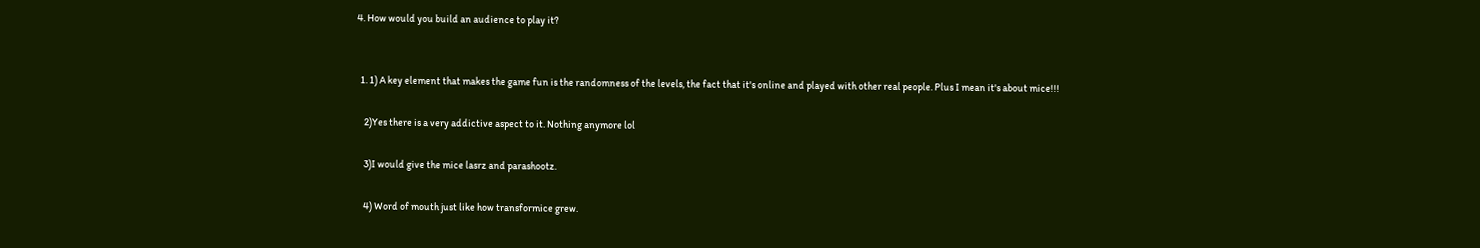4. How would you build an audience to play it?


  1. 1) A key element that makes the game fun is the randomness of the levels, the fact that it's online and played with other real people. Plus I mean it's about mice!!!

    2)Yes there is a very addictive aspect to it. Nothing anymore lol

    3)I would give the mice lasrz and parashootz.

    4) Word of mouth just like how transformice grew.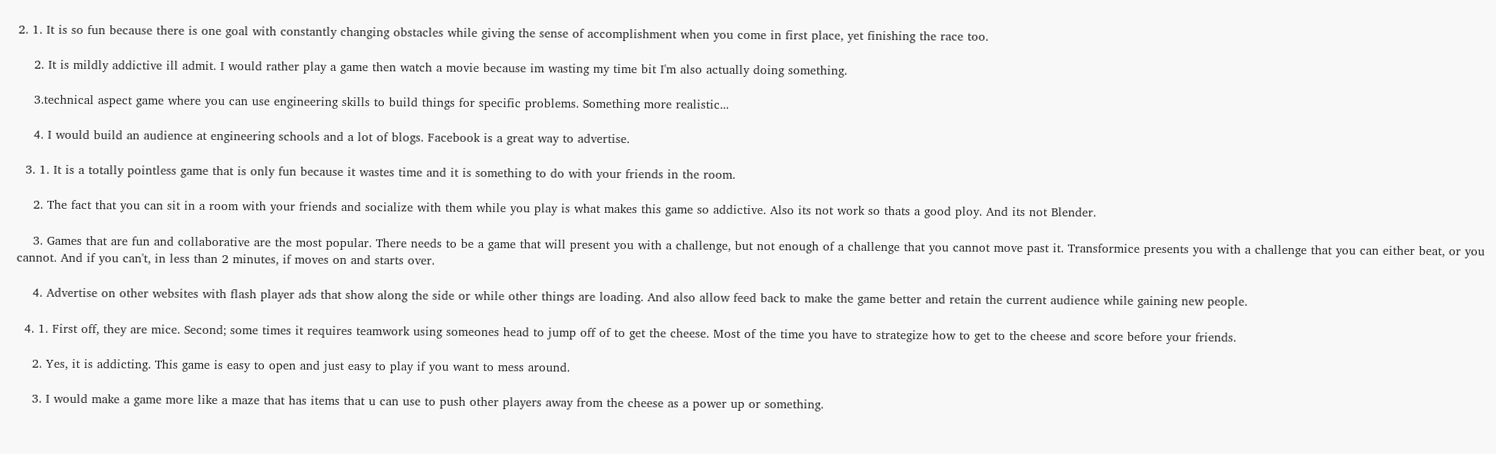2. 1. It is so fun because there is one goal with constantly changing obstacles while giving the sense of accomplishment when you come in first place, yet finishing the race too.

    2. It is mildly addictive ill admit. I would rather play a game then watch a movie because im wasting my time bit I'm also actually doing something.

    3.technical aspect game where you can use engineering skills to build things for specific problems. Something more realistic...

    4. I would build an audience at engineering schools and a lot of blogs. Facebook is a great way to advertise.

  3. 1. It is a totally pointless game that is only fun because it wastes time and it is something to do with your friends in the room.

    2. The fact that you can sit in a room with your friends and socialize with them while you play is what makes this game so addictive. Also its not work so thats a good ploy. And its not Blender.

    3. Games that are fun and collaborative are the most popular. There needs to be a game that will present you with a challenge, but not enough of a challenge that you cannot move past it. Transformice presents you with a challenge that you can either beat, or you cannot. And if you can't, in less than 2 minutes, if moves on and starts over.

    4. Advertise on other websites with flash player ads that show along the side or while other things are loading. And also allow feed back to make the game better and retain the current audience while gaining new people.

  4. 1. First off, they are mice. Second; some times it requires teamwork using someones head to jump off of to get the cheese. Most of the time you have to strategize how to get to the cheese and score before your friends.

    2. Yes, it is addicting. This game is easy to open and just easy to play if you want to mess around.

    3. I would make a game more like a maze that has items that u can use to push other players away from the cheese as a power up or something.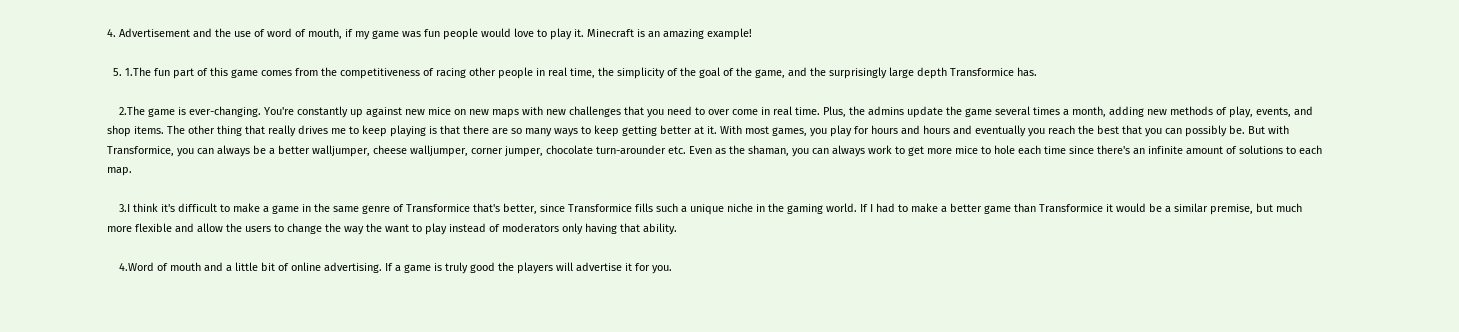4. Advertisement and the use of word of mouth, if my game was fun people would love to play it. Minecraft is an amazing example!

  5. 1.The fun part of this game comes from the competitiveness of racing other people in real time, the simplicity of the goal of the game, and the surprisingly large depth Transformice has.

    2.The game is ever-changing. You're constantly up against new mice on new maps with new challenges that you need to over come in real time. Plus, the admins update the game several times a month, adding new methods of play, events, and shop items. The other thing that really drives me to keep playing is that there are so many ways to keep getting better at it. With most games, you play for hours and hours and eventually you reach the best that you can possibly be. But with Transformice, you can always be a better walljumper, cheese walljumper, corner jumper, chocolate turn-arounder etc. Even as the shaman, you can always work to get more mice to hole each time since there's an infinite amount of solutions to each map.

    3.I think it's difficult to make a game in the same genre of Transformice that's better, since Transformice fills such a unique niche in the gaming world. If I had to make a better game than Transformice it would be a similar premise, but much more flexible and allow the users to change the way the want to play instead of moderators only having that ability.

    4.Word of mouth and a little bit of online advertising. If a game is truly good the players will advertise it for you.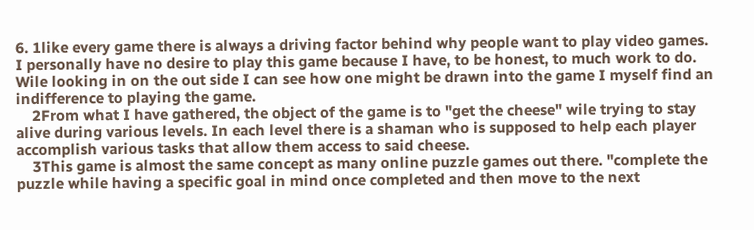6. 1like every game there is always a driving factor behind why people want to play video games. I personally have no desire to play this game because I have, to be honest, to much work to do. Wile looking in on the out side I can see how one might be drawn into the game I myself find an indifference to playing the game.
    2From what I have gathered, the object of the game is to "get the cheese" wile trying to stay alive during various levels. In each level there is a shaman who is supposed to help each player accomplish various tasks that allow them access to said cheese.
    3This game is almost the same concept as many online puzzle games out there. "complete the puzzle while having a specific goal in mind once completed and then move to the next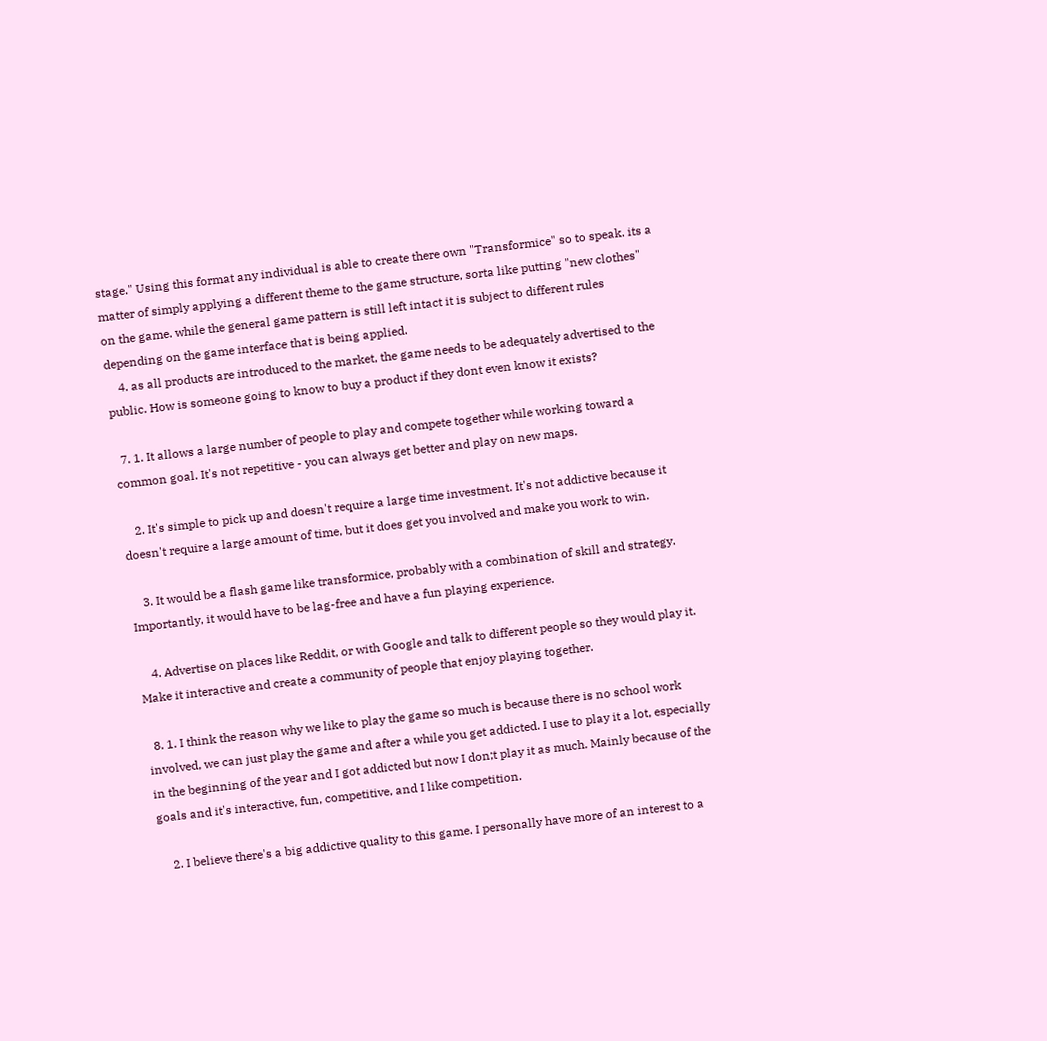stage." Using this format any individual is able to create there own "Transformice" so to speak. its a matter of simply applying a different theme to the game structure, sorta like putting "new clothes" on the game. while the general game pattern is still left intact it is subject to different rules depending on the game interface that is being applied.
    4. as all products are introduced to the market, the game needs to be adequately advertised to the public. How is someone going to know to buy a product if they dont even know it exists?

  7. 1. It allows a large number of people to play and compete together while working toward a common goal. It's not repetitive - you can always get better and play on new maps.

    2. It's simple to pick up and doesn't require a large time investment. It's not addictive because it doesn't require a large amount of time, but it does get you involved and make you work to win.

    3. It would be a flash game like transformice, probably with a combination of skill and strategy. Importantly, it would have to be lag-free and have a fun playing experience.

    4. Advertise on places like Reddit, or with Google and talk to different people so they would play it. Make it interactive and create a community of people that enjoy playing together.

  8. 1. I think the reason why we like to play the game so much is because there is no school work involved, we can just play the game and after a while you get addicted. I use to play it a lot, especially in the beginning of the year and I got addicted but now I don;t play it as much. Mainly because of the goals and it's interactive, fun, competitive, and I like competition.

    2. I believe there's a big addictive quality to this game. I personally have more of an interest to a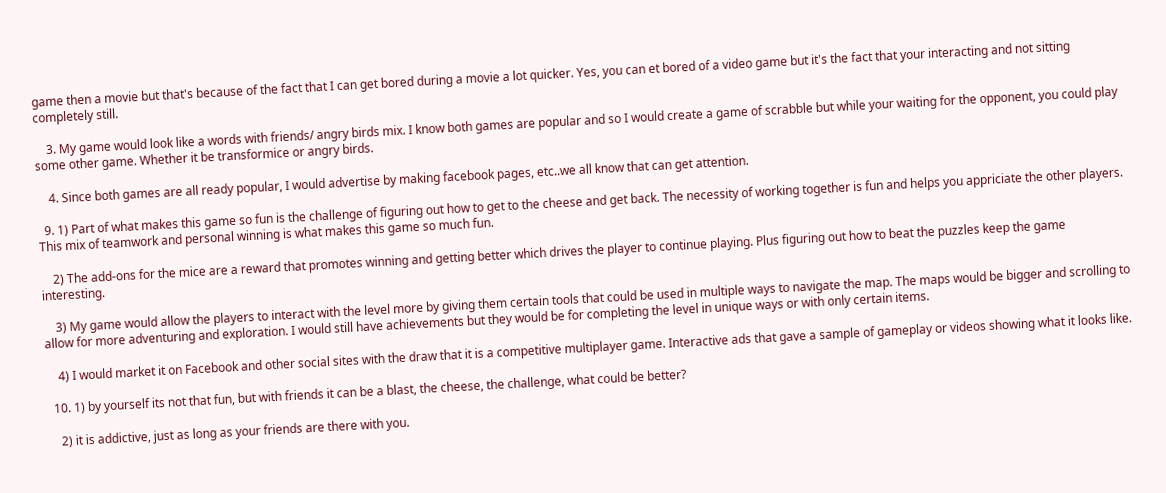game then a movie but that's because of the fact that I can get bored during a movie a lot quicker. Yes, you can et bored of a video game but it's the fact that your interacting and not sitting completely still.

    3. My game would look like a words with friends/ angry birds mix. I know both games are popular and so I would create a game of scrabble but while your waiting for the opponent, you could play some other game. Whether it be transformice or angry birds.

    4. Since both games are all ready popular, I would advertise by making facebook pages, etc..we all know that can get attention.

  9. 1) Part of what makes this game so fun is the challenge of figuring out how to get to the cheese and get back. The necessity of working together is fun and helps you appriciate the other players. This mix of teamwork and personal winning is what makes this game so much fun.

    2) The add-ons for the mice are a reward that promotes winning and getting better which drives the player to continue playing. Plus figuring out how to beat the puzzles keep the game interesting.

    3) My game would allow the players to interact with the level more by giving them certain tools that could be used in multiple ways to navigate the map. The maps would be bigger and scrolling to allow for more adventuring and exploration. I would still have achievements but they would be for completing the level in unique ways or with only certain items.

    4) I would market it on Facebook and other social sites with the draw that it is a competitive multiplayer game. Interactive ads that gave a sample of gameplay or videos showing what it looks like.

  10. 1) by yourself its not that fun, but with friends it can be a blast, the cheese, the challenge, what could be better?

    2) it is addictive, just as long as your friends are there with you.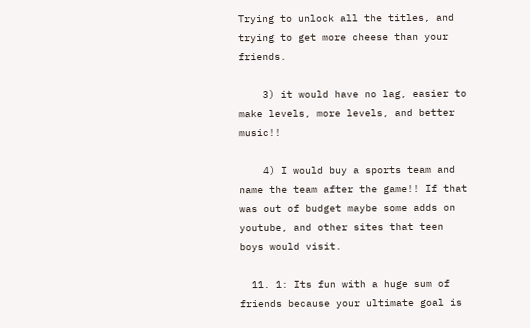Trying to unlock all the titles, and trying to get more cheese than your friends.

    3) it would have no lag, easier to make levels, more levels, and better music!!

    4) I would buy a sports team and name the team after the game!! If that was out of budget maybe some adds on youtube, and other sites that teen boys would visit.

  11. 1: Its fun with a huge sum of friends because your ultimate goal is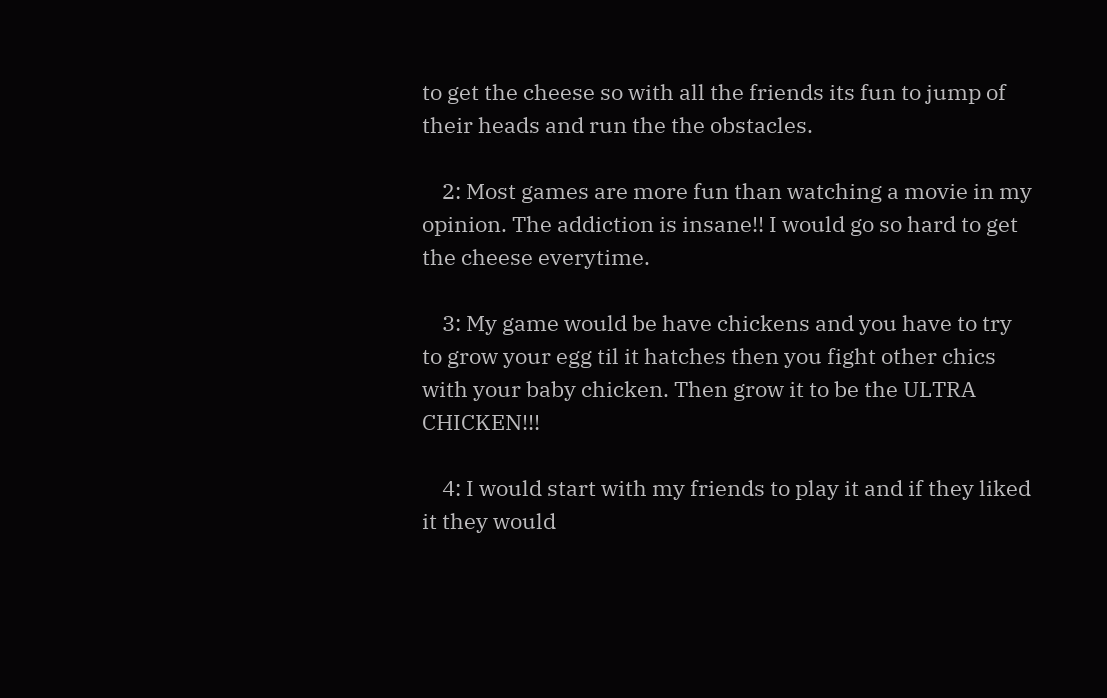to get the cheese so with all the friends its fun to jump of their heads and run the the obstacles.

    2: Most games are more fun than watching a movie in my opinion. The addiction is insane!! I would go so hard to get the cheese everytime.

    3: My game would be have chickens and you have to try to grow your egg til it hatches then you fight other chics with your baby chicken. Then grow it to be the ULTRA CHICKEN!!!

    4: I would start with my friends to play it and if they liked it they would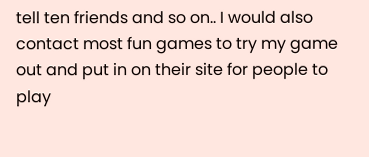tell ten friends and so on.. I would also contact most fun games to try my game out and put in on their site for people to play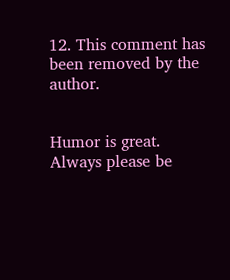12. This comment has been removed by the author.


Humor is great. Always please be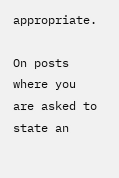appropriate.

On posts where you are asked to state an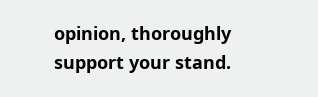opinion, thoroughly support your stand.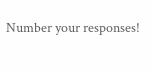Number your responses!